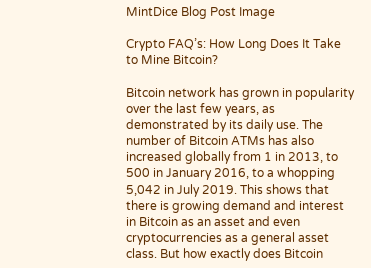MintDice Blog Post Image

Crypto FAQ’s: How Long Does It Take to Mine Bitcoin?

Bitcoin network has grown in popularity over the last few years, as demonstrated by its daily use. The number of Bitcoin ATMs has also increased globally from 1 in 2013, to 500 in January 2016, to a whopping 5,042 in July 2019. This shows that there is growing demand and interest in Bitcoin as an asset and even cryptocurrencies as a general asset class. But how exactly does Bitcoin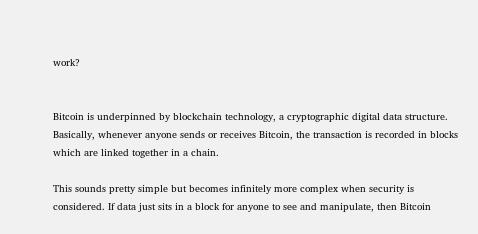work?


Bitcoin is underpinned by blockchain technology, a cryptographic digital data structure. Basically, whenever anyone sends or receives Bitcoin, the transaction is recorded in blocks which are linked together in a chain.

This sounds pretty simple but becomes infinitely more complex when security is considered. If data just sits in a block for anyone to see and manipulate, then Bitcoin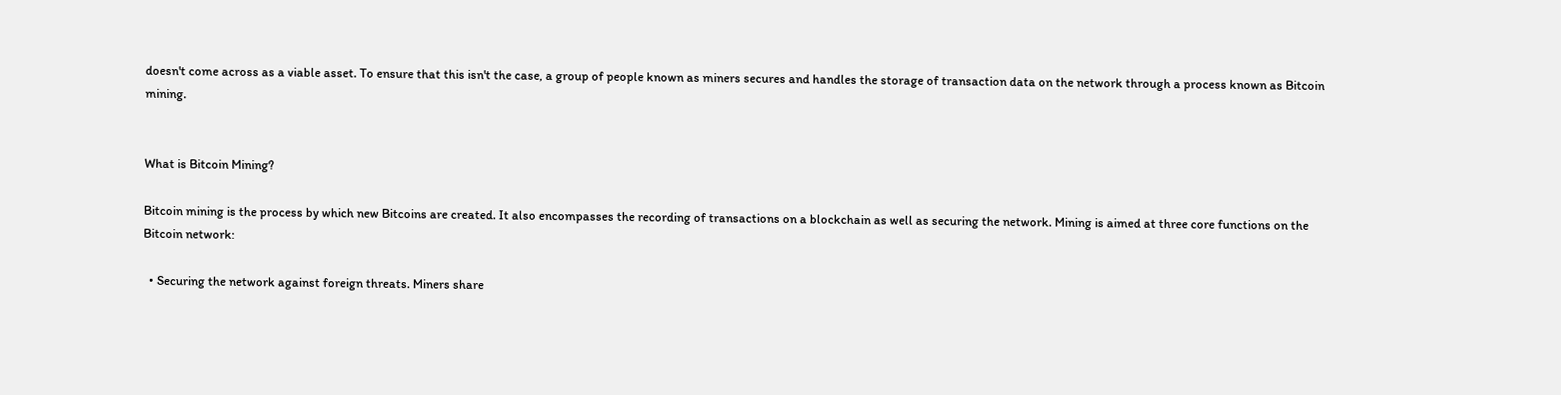doesn't come across as a viable asset. To ensure that this isn't the case, a group of people known as miners secures and handles the storage of transaction data on the network through a process known as Bitcoin mining.


What is Bitcoin Mining?

Bitcoin mining is the process by which new Bitcoins are created. It also encompasses the recording of transactions on a blockchain as well as securing the network. Mining is aimed at three core functions on the Bitcoin network:

  • Securing the network against foreign threats. Miners share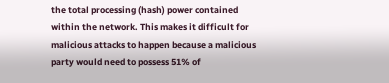the total processing (hash) power contained within the network. This makes it difficult for malicious attacks to happen because a malicious party would need to possess 51% of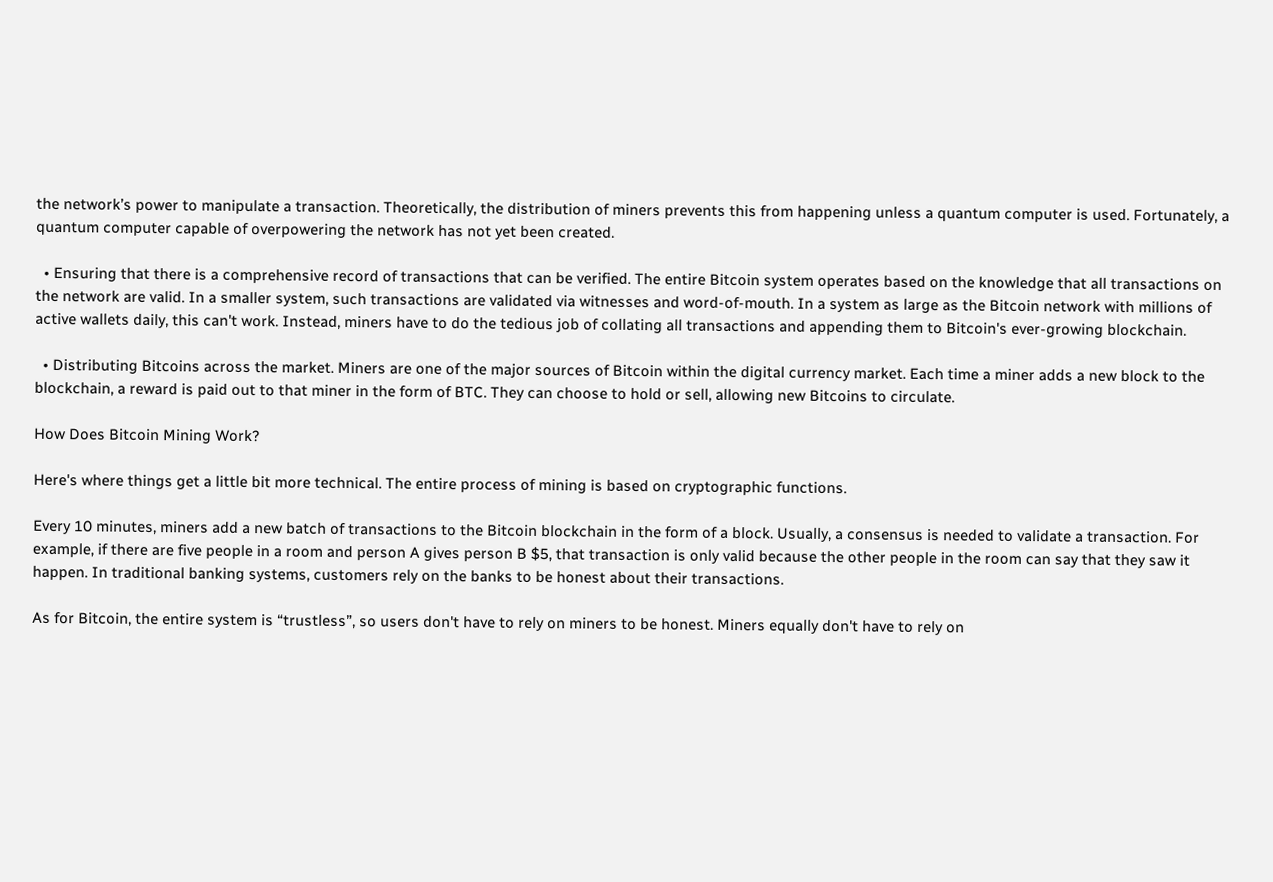the network’s power to manipulate a transaction. Theoretically, the distribution of miners prevents this from happening unless a quantum computer is used. Fortunately, a quantum computer capable of overpowering the network has not yet been created.

  • Ensuring that there is a comprehensive record of transactions that can be verified. The entire Bitcoin system operates based on the knowledge that all transactions on the network are valid. In a smaller system, such transactions are validated via witnesses and word-of-mouth. In a system as large as the Bitcoin network with millions of active wallets daily, this can't work. Instead, miners have to do the tedious job of collating all transactions and appending them to Bitcoin's ever-growing blockchain.

  • Distributing Bitcoins across the market. Miners are one of the major sources of Bitcoin within the digital currency market. Each time a miner adds a new block to the blockchain, a reward is paid out to that miner in the form of BTC. They can choose to hold or sell, allowing new Bitcoins to circulate.

How Does Bitcoin Mining Work?

Here's where things get a little bit more technical. The entire process of mining is based on cryptographic functions.

Every 10 minutes, miners add a new batch of transactions to the Bitcoin blockchain in the form of a block. Usually, a consensus is needed to validate a transaction. For example, if there are five people in a room and person A gives person B $5, that transaction is only valid because the other people in the room can say that they saw it happen. In traditional banking systems, customers rely on the banks to be honest about their transactions.

As for Bitcoin, the entire system is “trustless”, so users don't have to rely on miners to be honest. Miners equally don't have to rely on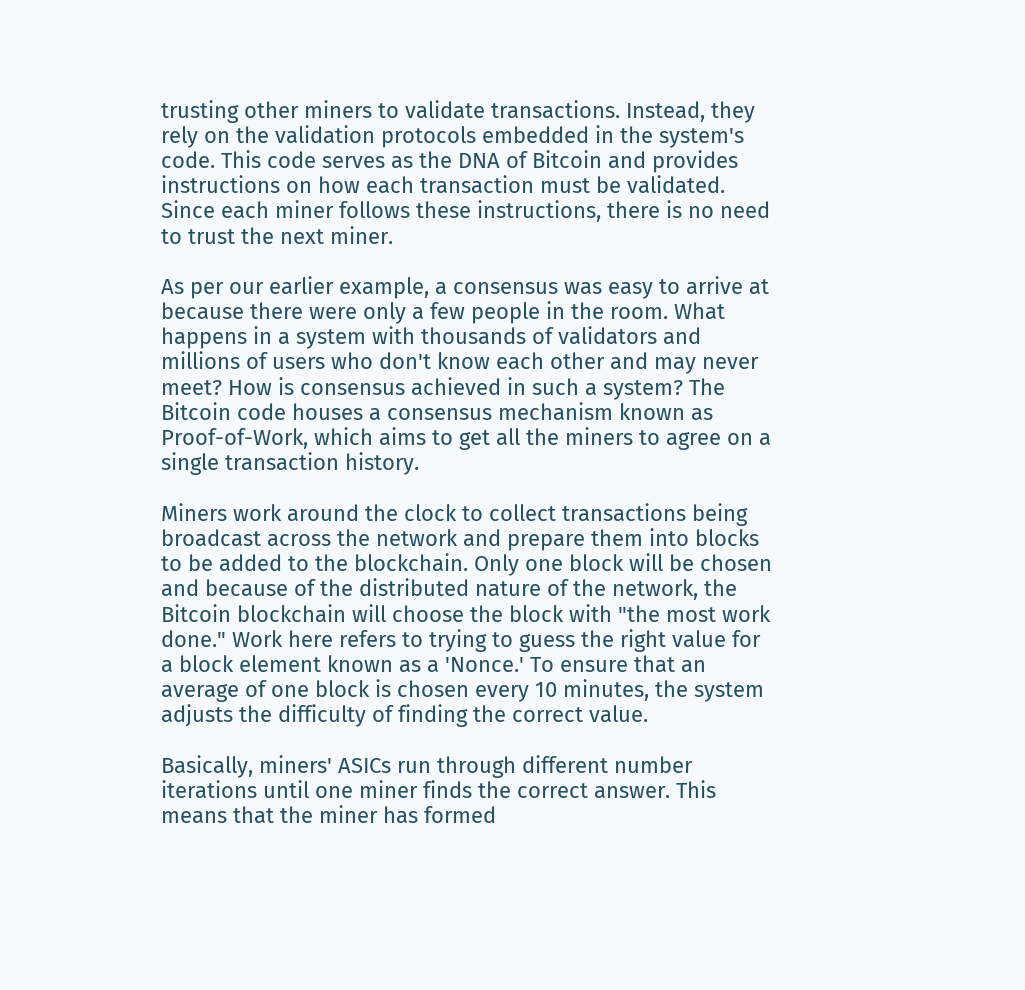trusting other miners to validate transactions. Instead, they rely on the validation protocols embedded in the system's code. This code serves as the DNA of Bitcoin and provides instructions on how each transaction must be validated. Since each miner follows these instructions, there is no need to trust the next miner.

As per our earlier example, a consensus was easy to arrive at because there were only a few people in the room. What happens in a system with thousands of validators and millions of users who don't know each other and may never meet? How is consensus achieved in such a system? The Bitcoin code houses a consensus mechanism known as Proof-of-Work, which aims to get all the miners to agree on a single transaction history.

Miners work around the clock to collect transactions being broadcast across the network and prepare them into blocks to be added to the blockchain. Only one block will be chosen and because of the distributed nature of the network, the Bitcoin blockchain will choose the block with "the most work done." Work here refers to trying to guess the right value for a block element known as a 'Nonce.' To ensure that an average of one block is chosen every 10 minutes, the system adjusts the difficulty of finding the correct value.

Basically, miners' ASICs run through different number iterations until one miner finds the correct answer. This means that the miner has formed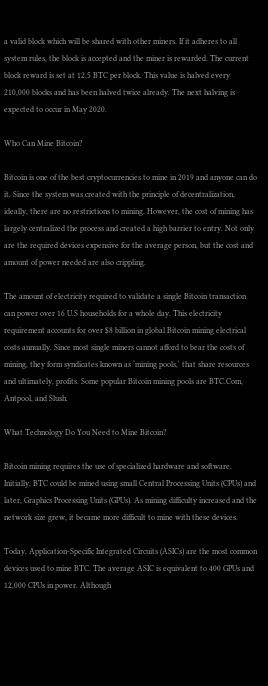a valid block which will be shared with other miners. If it adheres to all system rules, the block is accepted and the miner is rewarded. The current block reward is set at 12.5 BTC per block. This value is halved every 210,000 blocks and has been halved twice already. The next halving is expected to occur in May 2020.

Who Can Mine Bitcoin?

Bitcoin is one of the best cryptocurrencies to mine in 2019 and anyone can do it. Since the system was created with the principle of decentralization, ideally, there are no restrictions to mining. However, the cost of mining has largely centralized the process and created a high barrier to entry. Not only are the required devices expensive for the average person, but the cost and amount of power needed are also crippling.

The amount of electricity required to validate a single Bitcoin transaction can power over 16 U.S households for a whole day. This electricity requirement accounts for over $8 billion in global Bitcoin mining electrical costs annually. Since most single miners cannot afford to bear the costs of mining, they form syndicates known as ‘mining pools,' that share resources and ultimately, profits. Some popular Bitcoin mining pools are BTC.Com, Antpool, and Slush.

What Technology Do You Need to Mine Bitcoin?

Bitcoin mining requires the use of specialized hardware and software. Initially, BTC could be mined using small Central Processing Units (CPUs) and later, Graphics Processing Units (GPUs). As mining difficulty increased and the network size grew, it became more difficult to mine with these devices.

Today, Application-Specific Integrated Circuits (ASICs) are the most common devices used to mine BTC. The average ASIC is equivalent to 400 GPUs and 12,000 CPUs in power. Although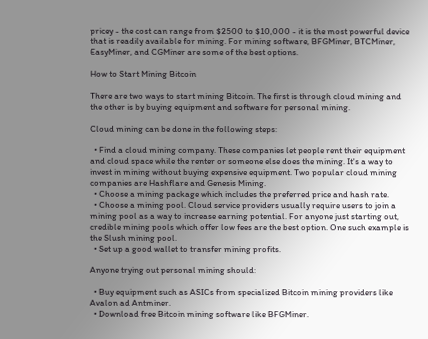pricey - the cost can range from $2500 to $10,000 - it is the most powerful device that is readily available for mining. For mining software, BFGMiner, BTCMiner, EasyMiner, and CGMiner are some of the best options.

How to Start Mining Bitcoin

There are two ways to start mining Bitcoin. The first is through cloud mining and the other is by buying equipment and software for personal mining.

Cloud mining can be done in the following steps:

  • Find a cloud mining company. These companies let people rent their equipment and cloud space while the renter or someone else does the mining. It's a way to invest in mining without buying expensive equipment. Two popular cloud mining companies are Hashflare and Genesis Mining.
  • Choose a mining package which includes the preferred price and hash rate.
  • Choose a mining pool. Cloud service providers usually require users to join a mining pool as a way to increase earning potential. For anyone just starting out, credible mining pools which offer low fees are the best option. One such example is the Slush mining pool.
  • Set up a good wallet to transfer mining profits.

Anyone trying out personal mining should:

  • Buy equipment such as ASICs from specialized Bitcoin mining providers like Avalon ad Antminer.
  • Download free Bitcoin mining software like BFGMiner.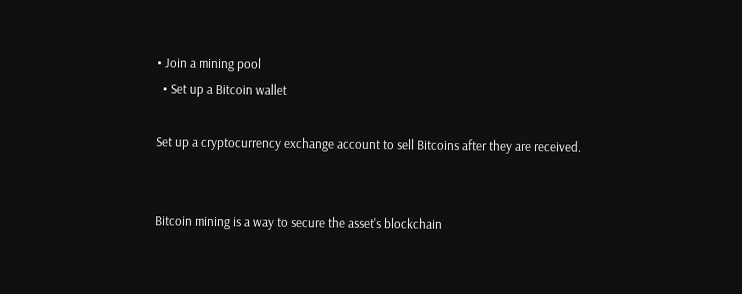• Join a mining pool
  • Set up a Bitcoin wallet

Set up a cryptocurrency exchange account to sell Bitcoins after they are received.


Bitcoin mining is a way to secure the asset's blockchain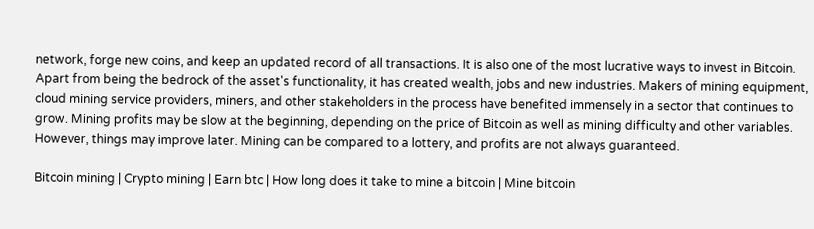network, forge new coins, and keep an updated record of all transactions. It is also one of the most lucrative ways to invest in Bitcoin. Apart from being the bedrock of the asset's functionality, it has created wealth, jobs and new industries. Makers of mining equipment, cloud mining service providers, miners, and other stakeholders in the process have benefited immensely in a sector that continues to grow. Mining profits may be slow at the beginning, depending on the price of Bitcoin as well as mining difficulty and other variables. However, things may improve later. Mining can be compared to a lottery, and profits are not always guaranteed.

Bitcoin mining | Crypto mining | Earn btc | How long does it take to mine a bitcoin | Mine bitcoin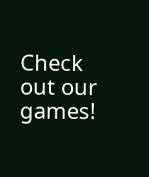Check out our games!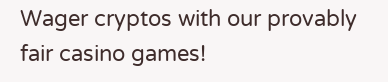Wager cryptos with our provably fair casino games!